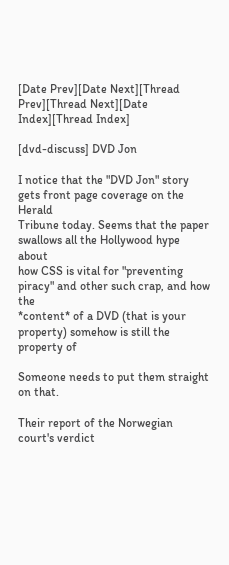[Date Prev][Date Next][Thread Prev][Thread Next][Date Index][Thread Index]

[dvd-discuss] DVD Jon

I notice that the "DVD Jon" story gets front page coverage on the Herald
Tribune today. Seems that the paper swallows all the Hollywood hype about
how CSS is vital for "preventing piracy" and other such crap, and how the
*content* of a DVD (that is your property) somehow is still the property of

Someone needs to put them straight on that.

Their report of the Norwegian court's verdict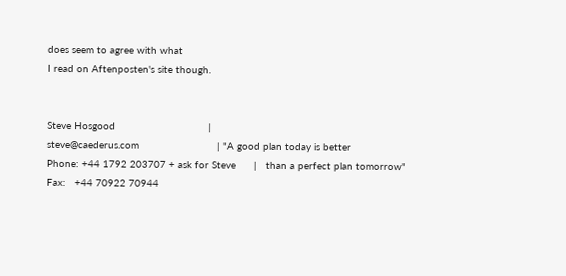does seem to agree with what
I read on Aftenposten's site though.


Steve Hosgood                               |
steve@caederus.com                          | "A good plan today is better
Phone: +44 1792 203707 + ask for Steve      |   than a perfect plan tomorrow"
Fax:   +44 70922 70944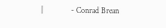|              - Conrad Brean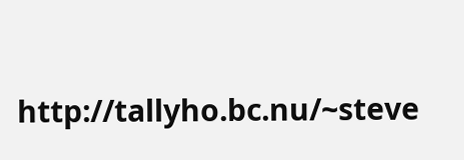http://tallyho.bc.nu/~steve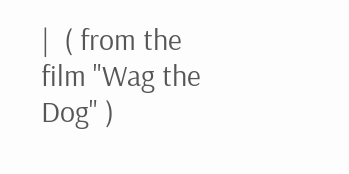|  ( from the film "Wag the Dog" )